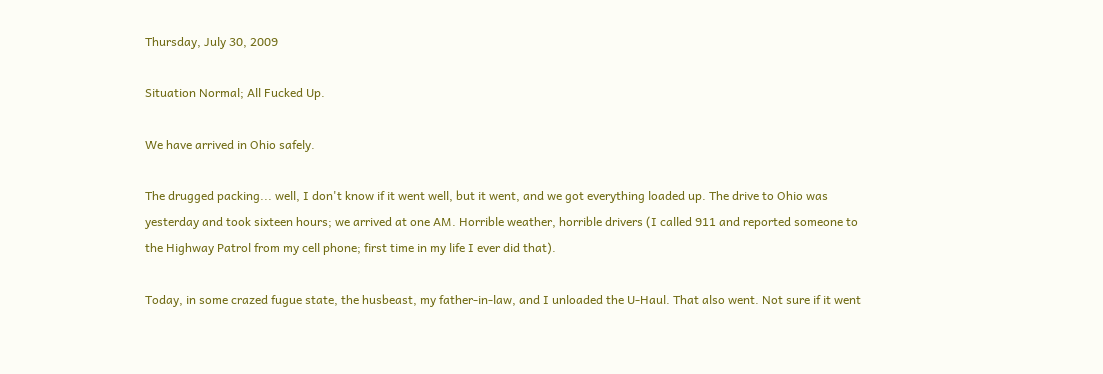Thursday, July 30, 2009

Situation Normal; All Fucked Up.

We have arrived in Ohio safely.

The drugged packing... well, I don't know if it went well, but it went, and we got everything loaded up. The drive to Ohio was yesterday and took sixteen hours; we arrived at one AM. Horrible weather, horrible drivers (I called 911 and reported someone to the Highway Patrol from my cell phone; first time in my life I ever did that).

Today, in some crazed fugue state, the husbeast, my father-in-law, and I unloaded the U-Haul. That also went. Not sure if it went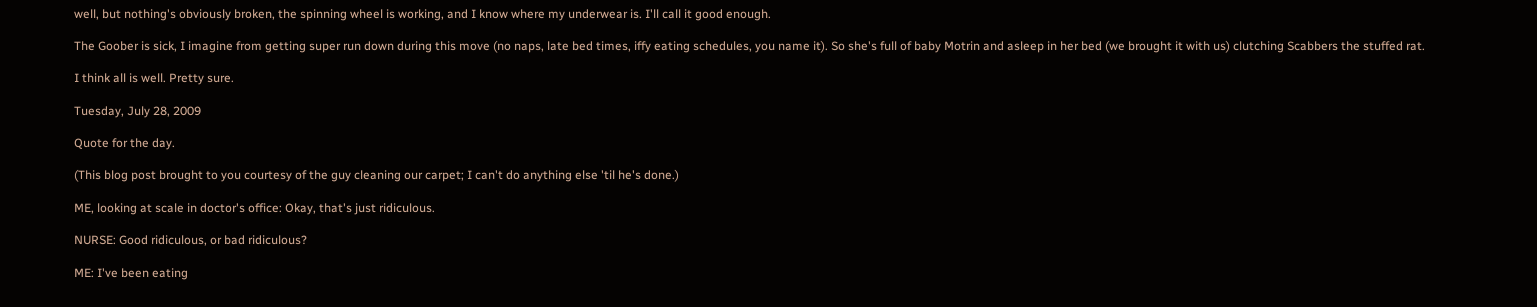well, but nothing's obviously broken, the spinning wheel is working, and I know where my underwear is. I'll call it good enough.

The Goober is sick, I imagine from getting super run down during this move (no naps, late bed times, iffy eating schedules, you name it). So she's full of baby Motrin and asleep in her bed (we brought it with us) clutching Scabbers the stuffed rat.

I think all is well. Pretty sure.

Tuesday, July 28, 2009

Quote for the day.

(This blog post brought to you courtesy of the guy cleaning our carpet; I can't do anything else 'til he's done.)

ME, looking at scale in doctor's office: Okay, that's just ridiculous.

NURSE: Good ridiculous, or bad ridiculous?

ME: I've been eating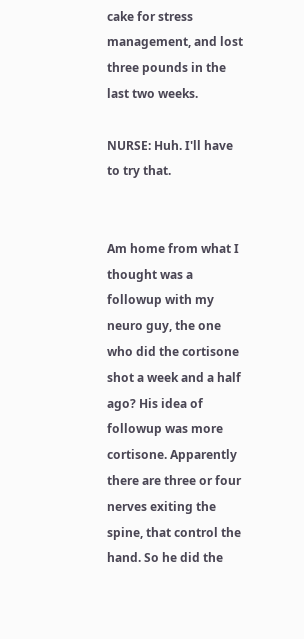cake for stress management, and lost three pounds in the last two weeks.

NURSE: Huh. I'll have to try that.


Am home from what I thought was a followup with my neuro guy, the one who did the cortisone shot a week and a half ago? His idea of followup was more cortisone. Apparently there are three or four nerves exiting the spine, that control the hand. So he did the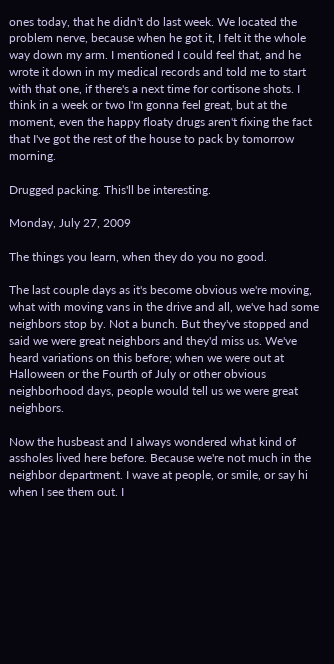ones today, that he didn't do last week. We located the problem nerve, because when he got it, I felt it the whole way down my arm. I mentioned I could feel that, and he wrote it down in my medical records and told me to start with that one, if there's a next time for cortisone shots. I think in a week or two I'm gonna feel great, but at the moment, even the happy floaty drugs aren't fixing the fact that I've got the rest of the house to pack by tomorrow morning.

Drugged packing. This'll be interesting.

Monday, July 27, 2009

The things you learn, when they do you no good.

The last couple days as it's become obvious we're moving, what with moving vans in the drive and all, we've had some neighbors stop by. Not a bunch. But they've stopped and said we were great neighbors and they'd miss us. We've heard variations on this before; when we were out at Halloween or the Fourth of July or other obvious neighborhood days, people would tell us we were great neighbors.

Now the husbeast and I always wondered what kind of assholes lived here before. Because we're not much in the neighbor department. I wave at people, or smile, or say hi when I see them out. I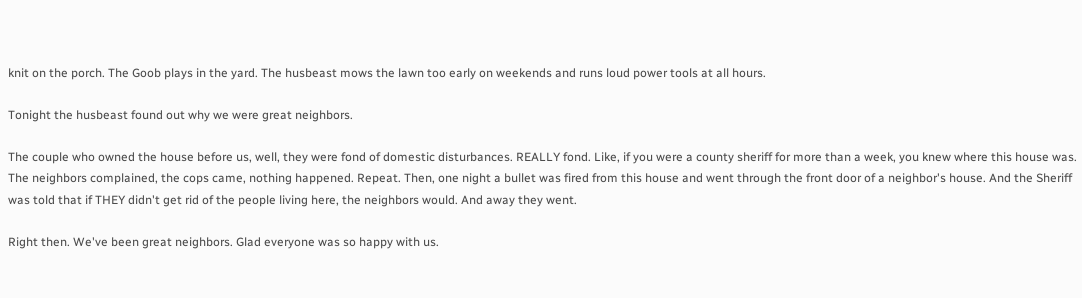knit on the porch. The Goob plays in the yard. The husbeast mows the lawn too early on weekends and runs loud power tools at all hours.

Tonight the husbeast found out why we were great neighbors.

The couple who owned the house before us, well, they were fond of domestic disturbances. REALLY fond. Like, if you were a county sheriff for more than a week, you knew where this house was. The neighbors complained, the cops came, nothing happened. Repeat. Then, one night a bullet was fired from this house and went through the front door of a neighbor's house. And the Sheriff was told that if THEY didn't get rid of the people living here, the neighbors would. And away they went.

Right then. We've been great neighbors. Glad everyone was so happy with us.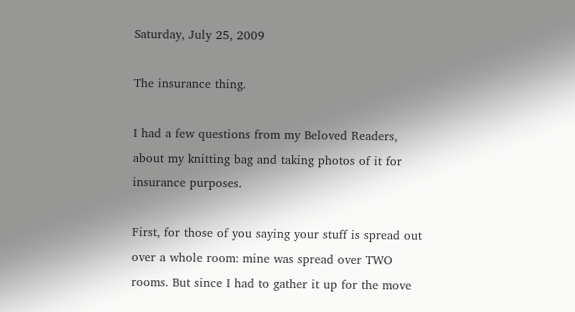Saturday, July 25, 2009

The insurance thing.

I had a few questions from my Beloved Readers, about my knitting bag and taking photos of it for insurance purposes.

First, for those of you saying your stuff is spread out over a whole room: mine was spread over TWO rooms. But since I had to gather it up for the move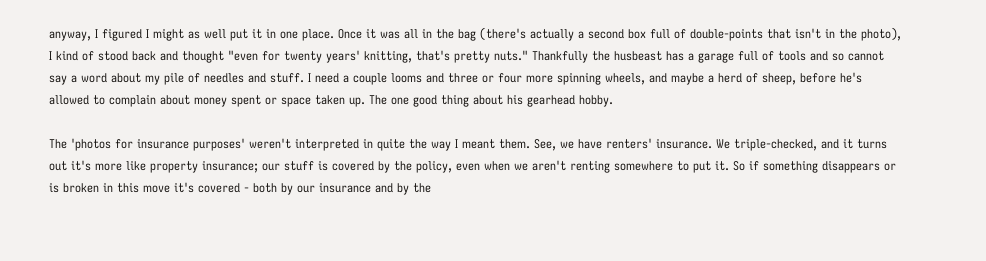anyway, I figured I might as well put it in one place. Once it was all in the bag (there's actually a second box full of double-points that isn't in the photo), I kind of stood back and thought "even for twenty years' knitting, that's pretty nuts." Thankfully the husbeast has a garage full of tools and so cannot say a word about my pile of needles and stuff. I need a couple looms and three or four more spinning wheels, and maybe a herd of sheep, before he's allowed to complain about money spent or space taken up. The one good thing about his gearhead hobby.

The 'photos for insurance purposes' weren't interpreted in quite the way I meant them. See, we have renters' insurance. We triple-checked, and it turns out it's more like property insurance; our stuff is covered by the policy, even when we aren't renting somewhere to put it. So if something disappears or is broken in this move it's covered - both by our insurance and by the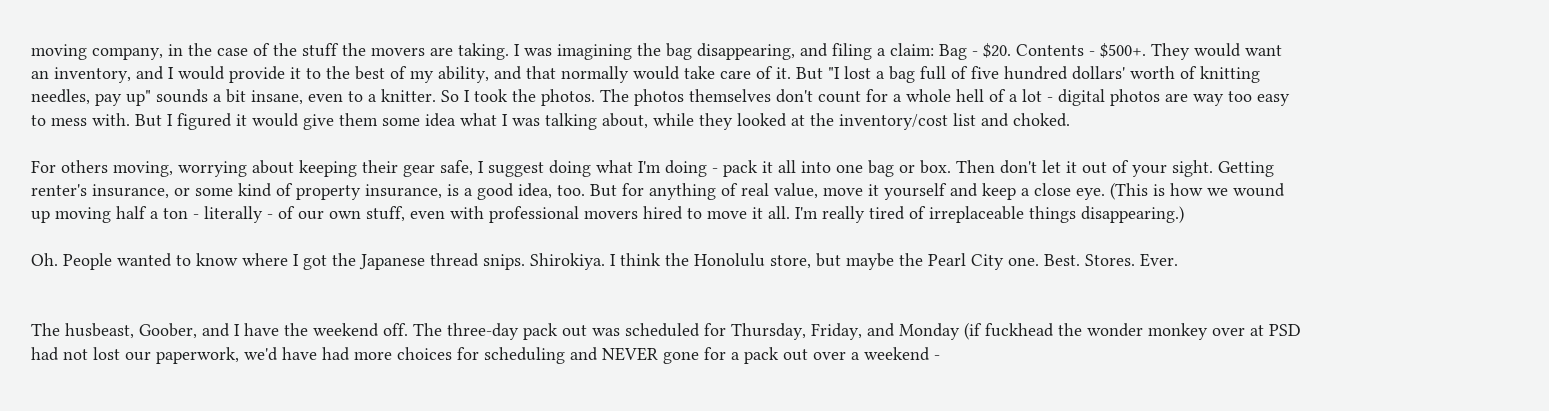moving company, in the case of the stuff the movers are taking. I was imagining the bag disappearing, and filing a claim: Bag - $20. Contents - $500+. They would want an inventory, and I would provide it to the best of my ability, and that normally would take care of it. But "I lost a bag full of five hundred dollars' worth of knitting needles, pay up" sounds a bit insane, even to a knitter. So I took the photos. The photos themselves don't count for a whole hell of a lot - digital photos are way too easy to mess with. But I figured it would give them some idea what I was talking about, while they looked at the inventory/cost list and choked.

For others moving, worrying about keeping their gear safe, I suggest doing what I'm doing - pack it all into one bag or box. Then don't let it out of your sight. Getting renter's insurance, or some kind of property insurance, is a good idea, too. But for anything of real value, move it yourself and keep a close eye. (This is how we wound up moving half a ton - literally - of our own stuff, even with professional movers hired to move it all. I'm really tired of irreplaceable things disappearing.)

Oh. People wanted to know where I got the Japanese thread snips. Shirokiya. I think the Honolulu store, but maybe the Pearl City one. Best. Stores. Ever.


The husbeast, Goober, and I have the weekend off. The three-day pack out was scheduled for Thursday, Friday, and Monday (if fuckhead the wonder monkey over at PSD had not lost our paperwork, we'd have had more choices for scheduling and NEVER gone for a pack out over a weekend -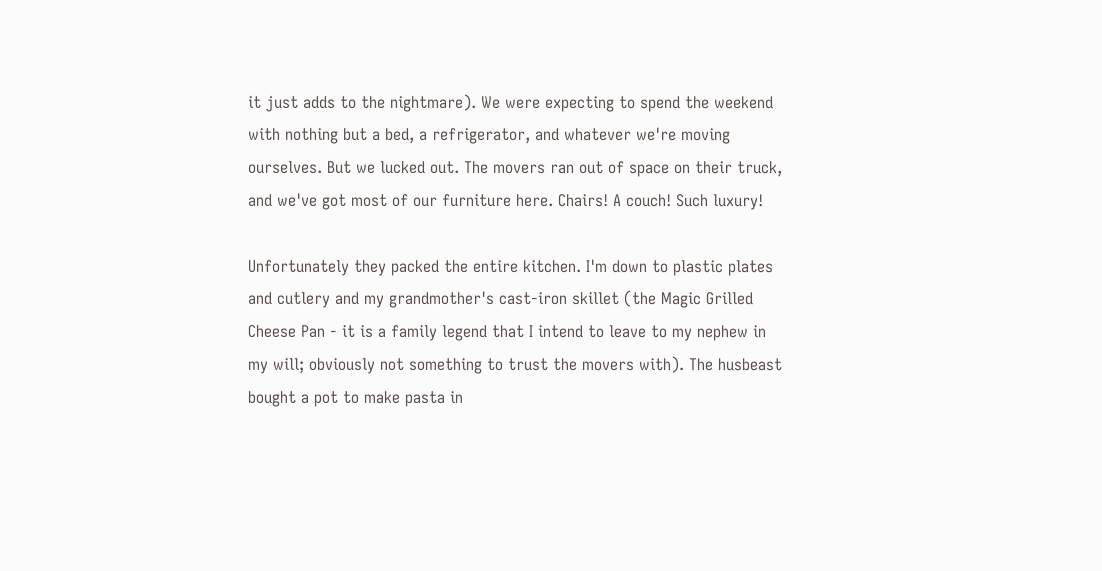it just adds to the nightmare). We were expecting to spend the weekend with nothing but a bed, a refrigerator, and whatever we're moving ourselves. But we lucked out. The movers ran out of space on their truck, and we've got most of our furniture here. Chairs! A couch! Such luxury!

Unfortunately they packed the entire kitchen. I'm down to plastic plates and cutlery and my grandmother's cast-iron skillet (the Magic Grilled Cheese Pan - it is a family legend that I intend to leave to my nephew in my will; obviously not something to trust the movers with). The husbeast bought a pot to make pasta in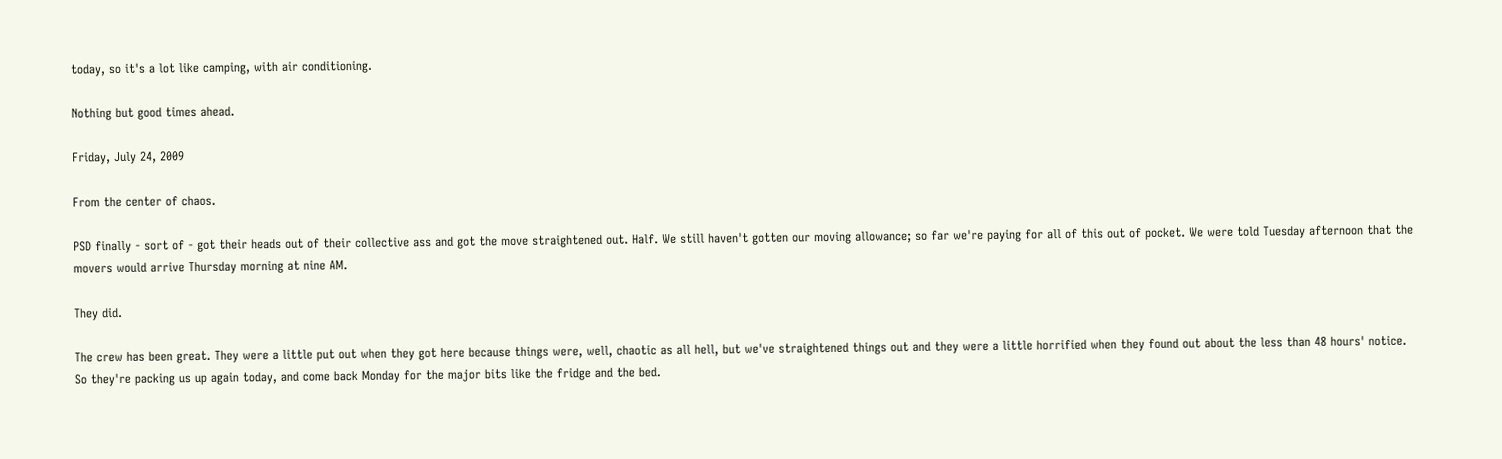today, so it's a lot like camping, with air conditioning.

Nothing but good times ahead.

Friday, July 24, 2009

From the center of chaos.

PSD finally - sort of - got their heads out of their collective ass and got the move straightened out. Half. We still haven't gotten our moving allowance; so far we're paying for all of this out of pocket. We were told Tuesday afternoon that the movers would arrive Thursday morning at nine AM.

They did.

The crew has been great. They were a little put out when they got here because things were, well, chaotic as all hell, but we've straightened things out and they were a little horrified when they found out about the less than 48 hours' notice. So they're packing us up again today, and come back Monday for the major bits like the fridge and the bed.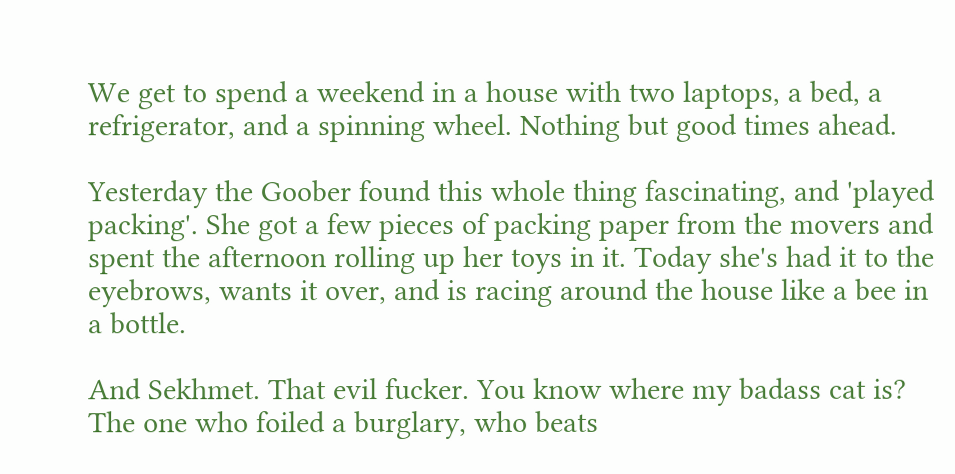We get to spend a weekend in a house with two laptops, a bed, a refrigerator, and a spinning wheel. Nothing but good times ahead.

Yesterday the Goober found this whole thing fascinating, and 'played packing'. She got a few pieces of packing paper from the movers and spent the afternoon rolling up her toys in it. Today she's had it to the eyebrows, wants it over, and is racing around the house like a bee in a bottle.

And Sekhmet. That evil fucker. You know where my badass cat is? The one who foiled a burglary, who beats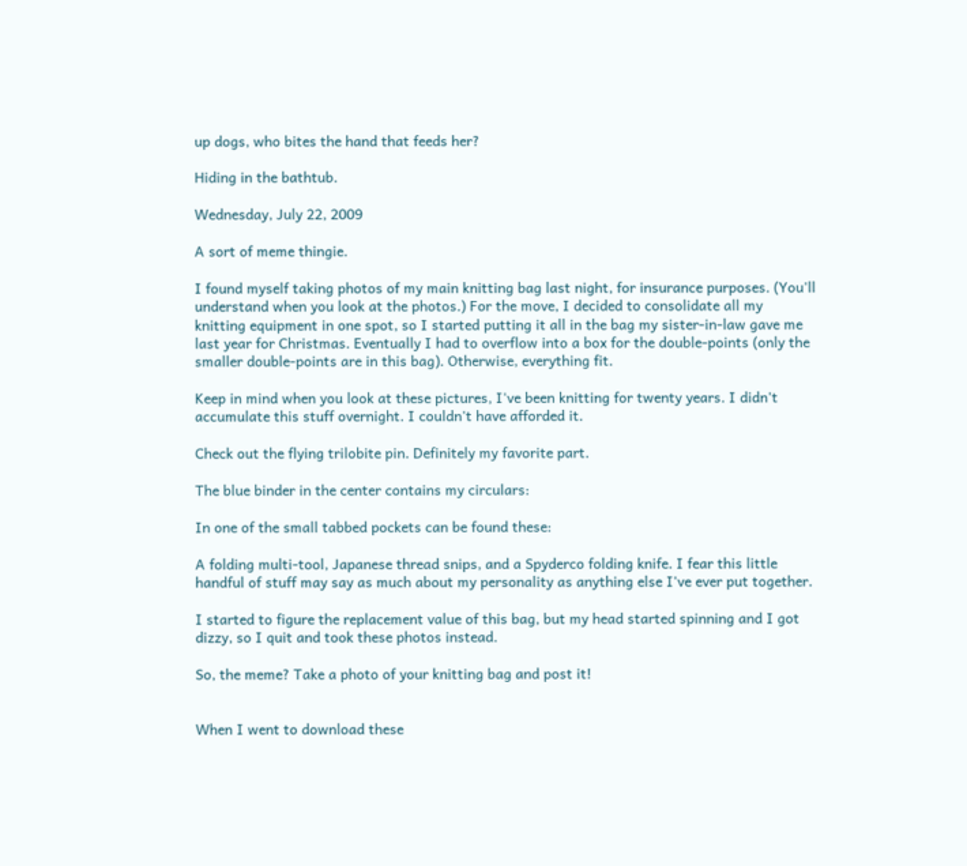up dogs, who bites the hand that feeds her?

Hiding in the bathtub.

Wednesday, July 22, 2009

A sort of meme thingie.

I found myself taking photos of my main knitting bag last night, for insurance purposes. (You'll understand when you look at the photos.) For the move, I decided to consolidate all my knitting equipment in one spot, so I started putting it all in the bag my sister-in-law gave me last year for Christmas. Eventually I had to overflow into a box for the double-points (only the smaller double-points are in this bag). Otherwise, everything fit.

Keep in mind when you look at these pictures, I've been knitting for twenty years. I didn't accumulate this stuff overnight. I couldn't have afforded it.

Check out the flying trilobite pin. Definitely my favorite part.

The blue binder in the center contains my circulars:

In one of the small tabbed pockets can be found these:

A folding multi-tool, Japanese thread snips, and a Spyderco folding knife. I fear this little handful of stuff may say as much about my personality as anything else I've ever put together.

I started to figure the replacement value of this bag, but my head started spinning and I got dizzy, so I quit and took these photos instead.

So, the meme? Take a photo of your knitting bag and post it!


When I went to download these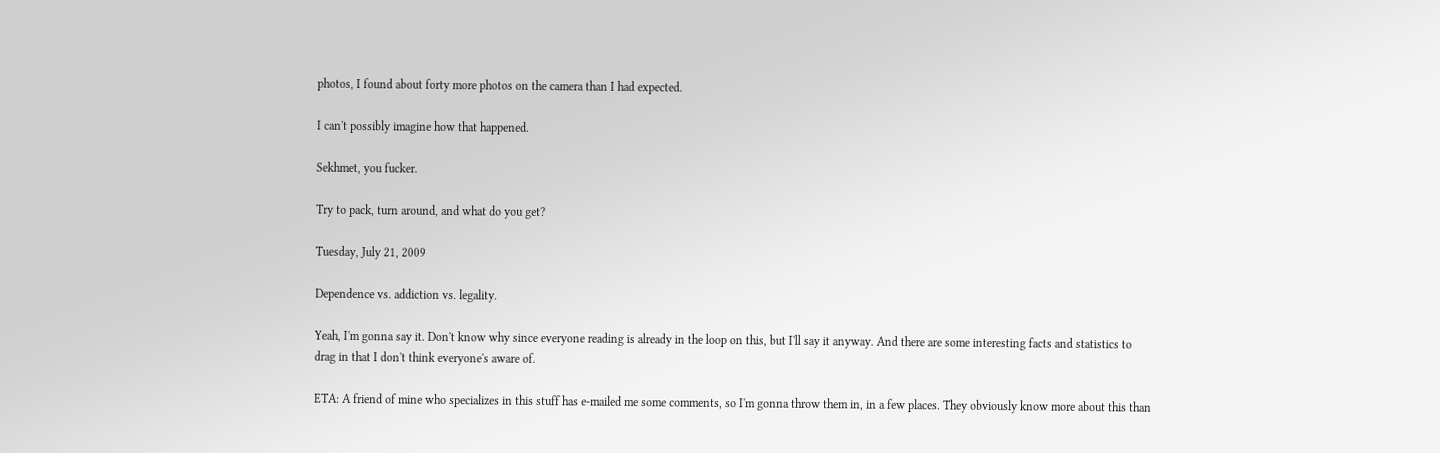photos, I found about forty more photos on the camera than I had expected.

I can't possibly imagine how that happened.

Sekhmet, you fucker.

Try to pack, turn around, and what do you get?

Tuesday, July 21, 2009

Dependence vs. addiction vs. legality.

Yeah, I'm gonna say it. Don't know why since everyone reading is already in the loop on this, but I'll say it anyway. And there are some interesting facts and statistics to drag in that I don't think everyone's aware of.

ETA: A friend of mine who specializes in this stuff has e-mailed me some comments, so I'm gonna throw them in, in a few places. They obviously know more about this than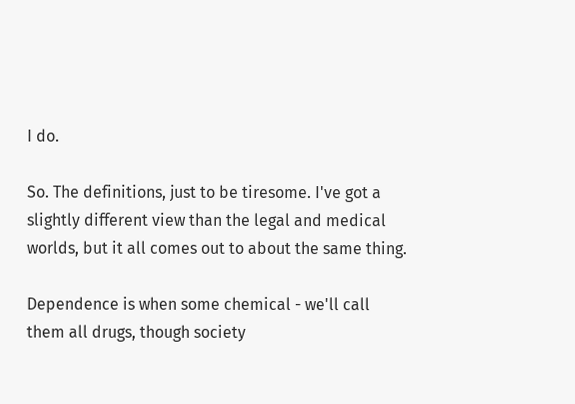I do.

So. The definitions, just to be tiresome. I've got a slightly different view than the legal and medical worlds, but it all comes out to about the same thing.

Dependence is when some chemical - we'll call them all drugs, though society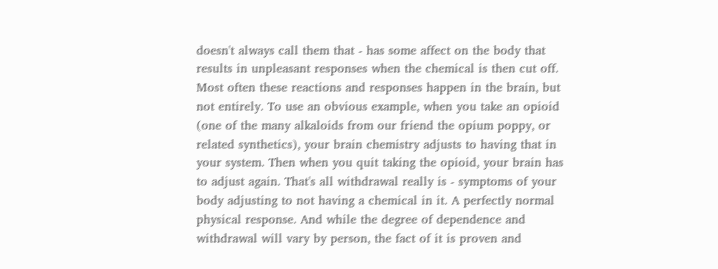doesn't always call them that - has some affect on the body that results in unpleasant responses when the chemical is then cut off. Most often these reactions and responses happen in the brain, but not entirely. To use an obvious example, when you take an opioid (one of the many alkaloids from our friend the opium poppy, or related synthetics), your brain chemistry adjusts to having that in your system. Then when you quit taking the opioid, your brain has to adjust again. That's all withdrawal really is - symptoms of your body adjusting to not having a chemical in it. A perfectly normal physical response. And while the degree of dependence and withdrawal will vary by person, the fact of it is proven and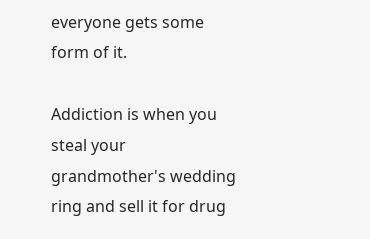everyone gets some form of it.

Addiction is when you steal your grandmother's wedding ring and sell it for drug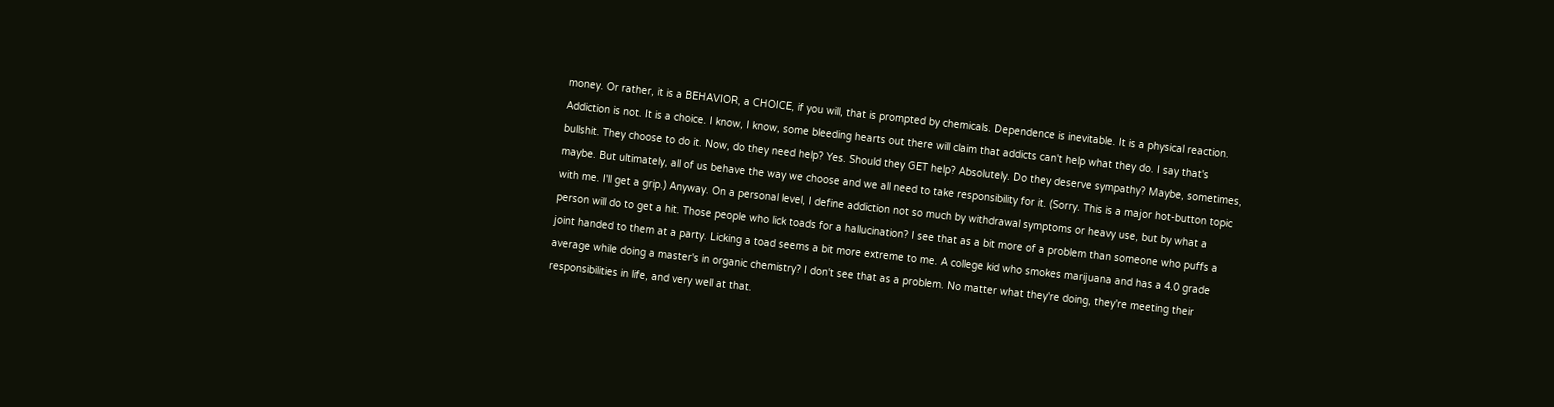money. Or rather, it is a BEHAVIOR, a CHOICE, if you will, that is prompted by chemicals. Dependence is inevitable. It is a physical reaction. Addiction is not. It is a choice. I know, I know, some bleeding hearts out there will claim that addicts can't help what they do. I say that's bullshit. They choose to do it. Now, do they need help? Yes. Should they GET help? Absolutely. Do they deserve sympathy? Maybe, sometimes, maybe. But ultimately, all of us behave the way we choose and we all need to take responsibility for it. (Sorry. This is a major hot-button topic with me. I'll get a grip.) Anyway. On a personal level, I define addiction not so much by withdrawal symptoms or heavy use, but by what a person will do to get a hit. Those people who lick toads for a hallucination? I see that as a bit more of a problem than someone who puffs a joint handed to them at a party. Licking a toad seems a bit more extreme to me. A college kid who smokes marijuana and has a 4.0 grade average while doing a master's in organic chemistry? I don't see that as a problem. No matter what they're doing, they're meeting their responsibilities in life, and very well at that.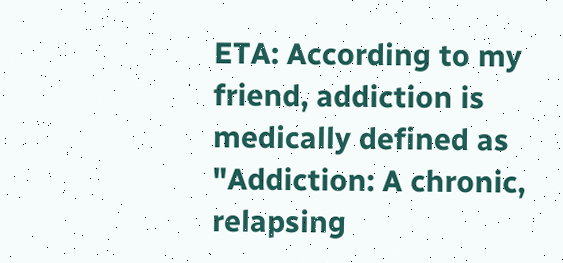ETA: According to my friend, addiction is medically defined as "Addiction: A chronic, relapsing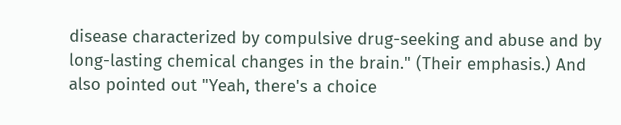disease characterized by compulsive drug-seeking and abuse and by long-lasting chemical changes in the brain." (Their emphasis.) And also pointed out "Yeah, there's a choice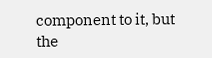component to it, but the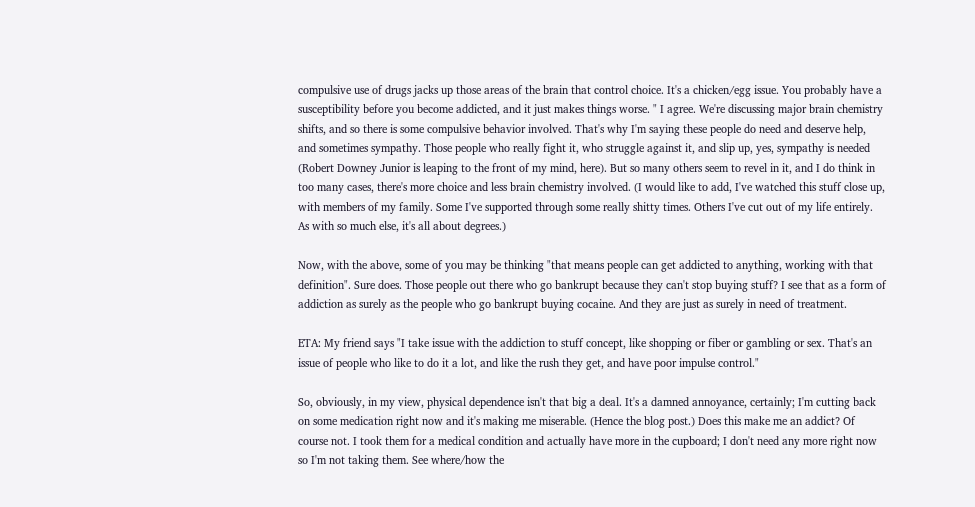compulsive use of drugs jacks up those areas of the brain that control choice. It's a chicken/egg issue. You probably have a susceptibility before you become addicted, and it just makes things worse. " I agree. We're discussing major brain chemistry shifts, and so there is some compulsive behavior involved. That's why I'm saying these people do need and deserve help, and sometimes sympathy. Those people who really fight it, who struggle against it, and slip up, yes, sympathy is needed (Robert Downey Junior is leaping to the front of my mind, here). But so many others seem to revel in it, and I do think in too many cases, there's more choice and less brain chemistry involved. (I would like to add, I've watched this stuff close up, with members of my family. Some I've supported through some really shitty times. Others I've cut out of my life entirely. As with so much else, it's all about degrees.)

Now, with the above, some of you may be thinking "that means people can get addicted to anything, working with that definition". Sure does. Those people out there who go bankrupt because they can't stop buying stuff? I see that as a form of addiction as surely as the people who go bankrupt buying cocaine. And they are just as surely in need of treatment.

ETA: My friend says "I take issue with the addiction to stuff concept, like shopping or fiber or gambling or sex. That's an issue of people who like to do it a lot, and like the rush they get, and have poor impulse control."

So, obviously, in my view, physical dependence isn't that big a deal. It's a damned annoyance, certainly; I'm cutting back on some medication right now and it's making me miserable. (Hence the blog post.) Does this make me an addict? Of course not. I took them for a medical condition and actually have more in the cupboard; I don't need any more right now so I'm not taking them. See where/how the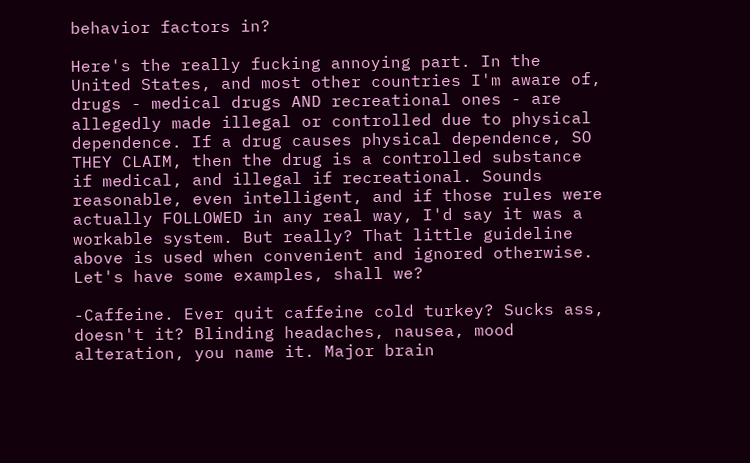behavior factors in?

Here's the really fucking annoying part. In the United States, and most other countries I'm aware of, drugs - medical drugs AND recreational ones - are allegedly made illegal or controlled due to physical dependence. If a drug causes physical dependence, SO THEY CLAIM, then the drug is a controlled substance if medical, and illegal if recreational. Sounds reasonable, even intelligent, and if those rules were actually FOLLOWED in any real way, I'd say it was a workable system. But really? That little guideline above is used when convenient and ignored otherwise. Let's have some examples, shall we?

-Caffeine. Ever quit caffeine cold turkey? Sucks ass, doesn't it? Blinding headaches, nausea, mood alteration, you name it. Major brain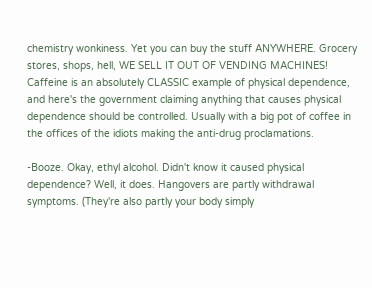chemistry wonkiness. Yet you can buy the stuff ANYWHERE. Grocery stores, shops, hell, WE SELL IT OUT OF VENDING MACHINES! Caffeine is an absolutely CLASSIC example of physical dependence, and here's the government claiming anything that causes physical dependence should be controlled. Usually with a big pot of coffee in the offices of the idiots making the anti-drug proclamations.

-Booze. Okay, ethyl alcohol. Didn't know it caused physical dependence? Well, it does. Hangovers are partly withdrawal symptoms. (They're also partly your body simply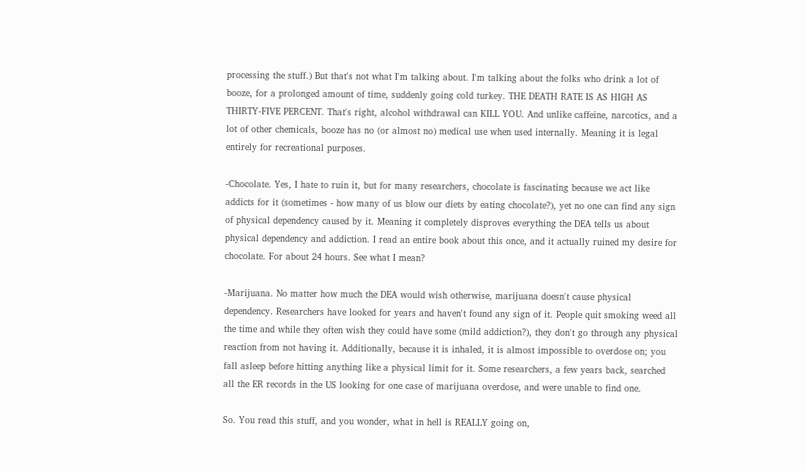processing the stuff.) But that's not what I'm talking about. I'm talking about the folks who drink a lot of booze, for a prolonged amount of time, suddenly going cold turkey. THE DEATH RATE IS AS HIGH AS THIRTY-FIVE PERCENT. That's right, alcohol withdrawal can KILL YOU. And unlike caffeine, narcotics, and a lot of other chemicals, booze has no (or almost no) medical use when used internally. Meaning it is legal entirely for recreational purposes.

-Chocolate. Yes, I hate to ruin it, but for many researchers, chocolate is fascinating because we act like addicts for it (sometimes - how many of us blow our diets by eating chocolate?), yet no one can find any sign of physical dependency caused by it. Meaning it completely disproves everything the DEA tells us about physical dependency and addiction. I read an entire book about this once, and it actually ruined my desire for chocolate. For about 24 hours. See what I mean?

-Marijuana. No matter how much the DEA would wish otherwise, marijuana doesn't cause physical dependency. Researchers have looked for years and haven't found any sign of it. People quit smoking weed all the time and while they often wish they could have some (mild addiction?), they don't go through any physical reaction from not having it. Additionally, because it is inhaled, it is almost impossible to overdose on; you fall asleep before hitting anything like a physical limit for it. Some researchers, a few years back, searched all the ER records in the US looking for one case of marijuana overdose, and were unable to find one.

So. You read this stuff, and you wonder, what in hell is REALLY going on,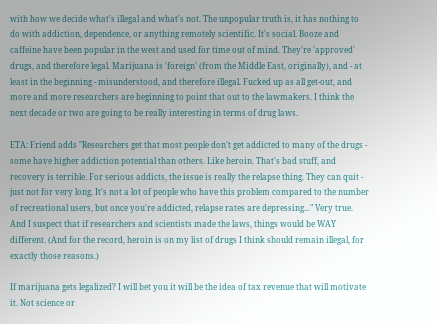with how we decide what's illegal and what's not. The unpopular truth is, it has nothing to do with addiction, dependence, or anything remotely scientific. It's social. Booze and caffeine have been popular in the west and used for time out of mind. They're 'approved' drugs, and therefore legal. Marijuana is 'foreign' (from the Middle East, originally), and - at least in the beginning - misunderstood, and therefore illegal. Fucked up as all get-out, and more and more researchers are beginning to point that out to the lawmakers. I think the next decade or two are going to be really interesting in terms of drug laws.

ETA: Friend adds "Researchers get that most people don't get addicted to many of the drugs - some have higher addiction potential than others. Like heroin. That's bad stuff, and recovery is terrible. For serious addicts, the issue is really the relapse thing. They can quit - just not for very long. It's not a lot of people who have this problem compared to the number of recreational users, but once you're addicted, relapse rates are depressing..." Very true. And I suspect that if researchers and scientists made the laws, things would be WAY different. (And for the record, heroin is on my list of drugs I think should remain illegal, for exactly those reasons.)

If marijuana gets legalized? I will bet you it will be the idea of tax revenue that will motivate it. Not science or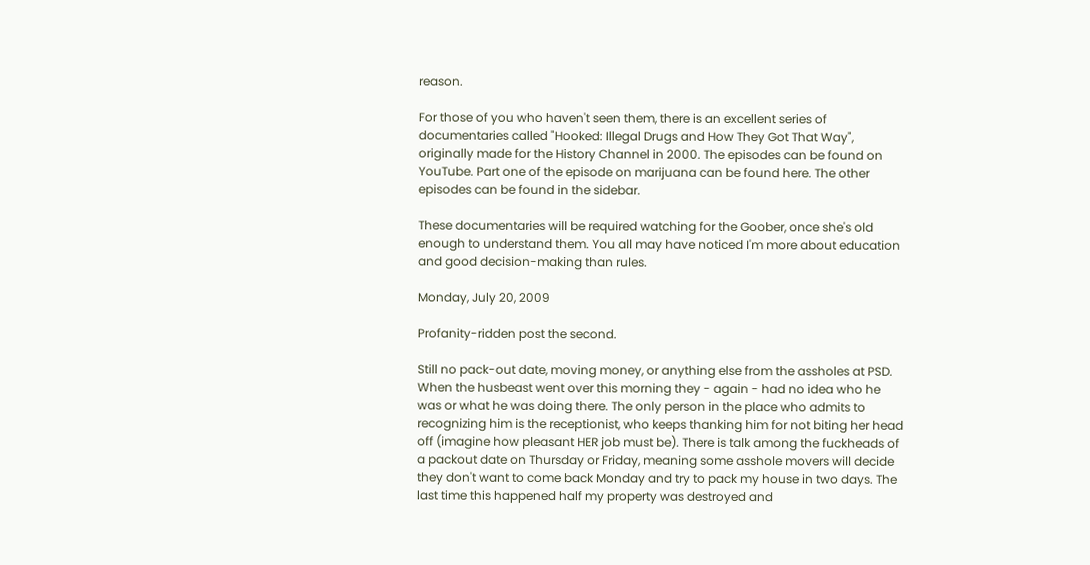reason.

For those of you who haven't seen them, there is an excellent series of documentaries called "Hooked: Illegal Drugs and How They Got That Way", originally made for the History Channel in 2000. The episodes can be found on YouTube. Part one of the episode on marijuana can be found here. The other episodes can be found in the sidebar.

These documentaries will be required watching for the Goober, once she's old enough to understand them. You all may have noticed I'm more about education and good decision-making than rules.

Monday, July 20, 2009

Profanity-ridden post the second.

Still no pack-out date, moving money, or anything else from the assholes at PSD. When the husbeast went over this morning they - again - had no idea who he was or what he was doing there. The only person in the place who admits to recognizing him is the receptionist, who keeps thanking him for not biting her head off (imagine how pleasant HER job must be). There is talk among the fuckheads of a packout date on Thursday or Friday, meaning some asshole movers will decide they don't want to come back Monday and try to pack my house in two days. The last time this happened half my property was destroyed and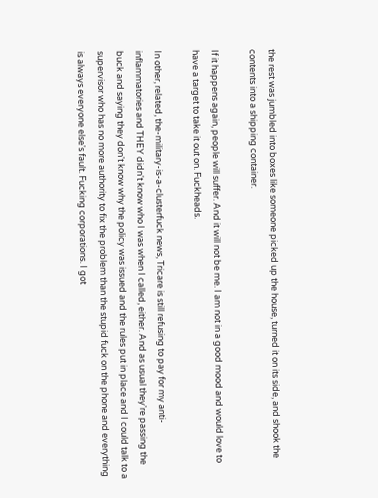the rest was jumbled into boxes like someone picked up the house, turned it on its side, and shook the contents into a shipping container.

If it happens again, people will suffer. And it will not be me. I am not in a good mood and would love to have a target to take it out on. Fuckheads.

In other, related, the-military-is-a-clusterfuck news, Tricare is still refusing to pay for my anti-inflammatories and THEY didn't know who I was when I called, either. And as usual they're passing the buck and saying they don't know why the policy was issued and the rules put in place and I could talk to a supervisor who has no more authority to fix the problem than the stupid fuck on the phone and everything is always everyone else's fault. Fucking corporations. I got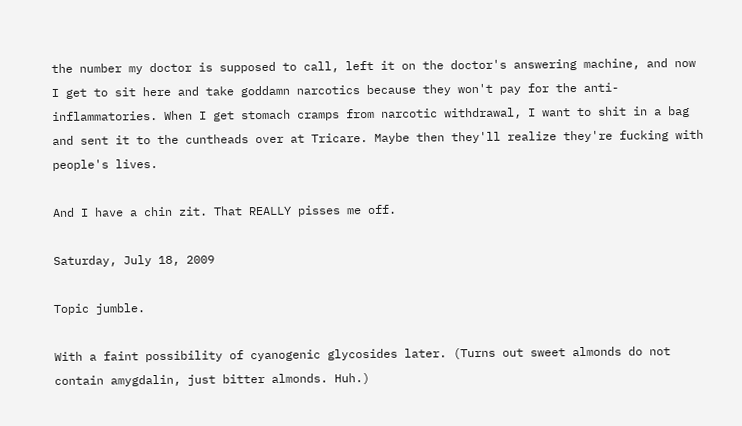the number my doctor is supposed to call, left it on the doctor's answering machine, and now I get to sit here and take goddamn narcotics because they won't pay for the anti-inflammatories. When I get stomach cramps from narcotic withdrawal, I want to shit in a bag and sent it to the cuntheads over at Tricare. Maybe then they'll realize they're fucking with people's lives.

And I have a chin zit. That REALLY pisses me off.

Saturday, July 18, 2009

Topic jumble.

With a faint possibility of cyanogenic glycosides later. (Turns out sweet almonds do not contain amygdalin, just bitter almonds. Huh.)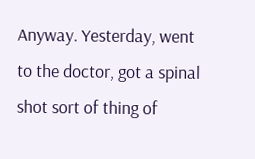Anyway. Yesterday, went to the doctor, got a spinal shot sort of thing of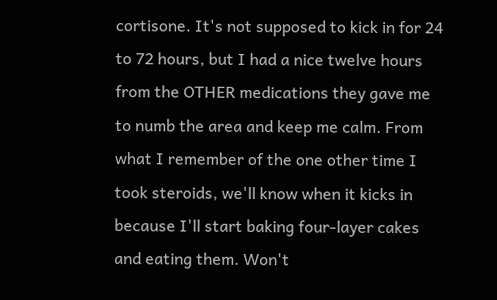cortisone. It's not supposed to kick in for 24 to 72 hours, but I had a nice twelve hours from the OTHER medications they gave me to numb the area and keep me calm. From what I remember of the one other time I took steroids, we'll know when it kicks in because I'll start baking four-layer cakes and eating them. Won't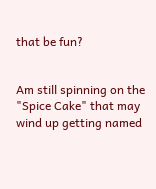that be fun?


Am still spinning on the "Spice Cake" that may wind up getting named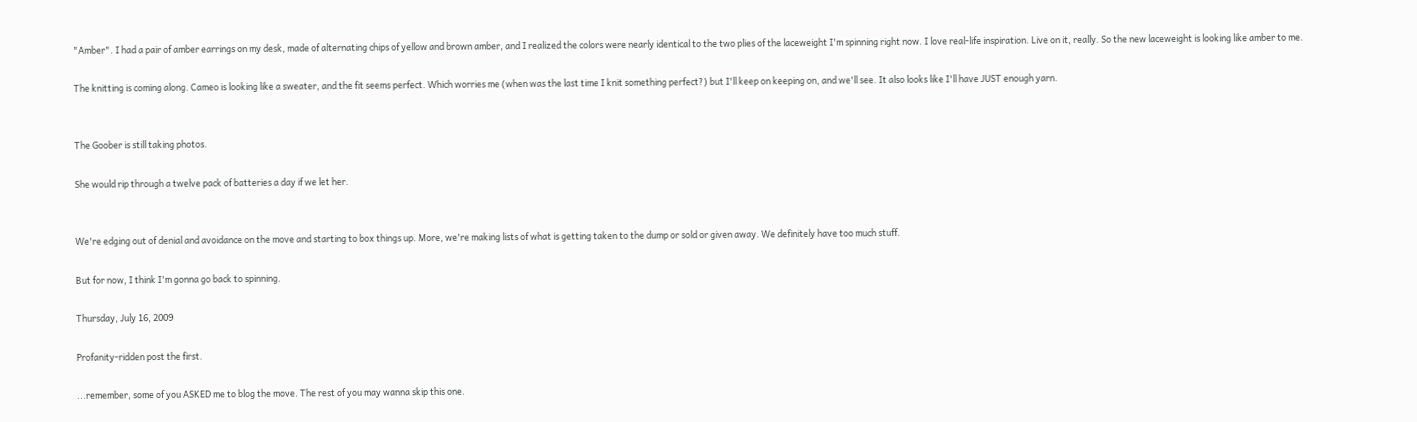"Amber". I had a pair of amber earrings on my desk, made of alternating chips of yellow and brown amber, and I realized the colors were nearly identical to the two plies of the laceweight I'm spinning right now. I love real-life inspiration. Live on it, really. So the new laceweight is looking like amber to me.

The knitting is coming along. Cameo is looking like a sweater, and the fit seems perfect. Which worries me (when was the last time I knit something perfect?) but I'll keep on keeping on, and we'll see. It also looks like I'll have JUST enough yarn.


The Goober is still taking photos.

She would rip through a twelve pack of batteries a day if we let her.


We're edging out of denial and avoidance on the move and starting to box things up. More, we're making lists of what is getting taken to the dump or sold or given away. We definitely have too much stuff.

But for now, I think I'm gonna go back to spinning.

Thursday, July 16, 2009

Profanity-ridden post the first.

...remember, some of you ASKED me to blog the move. The rest of you may wanna skip this one.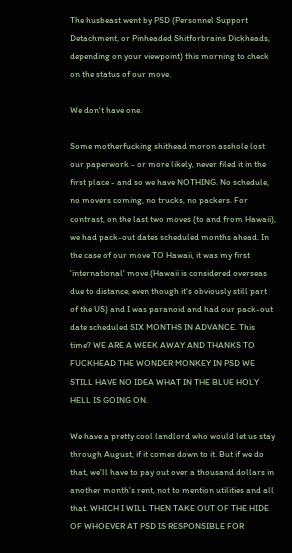The husbeast went by PSD (Personnel Support Detachment, or Pinheaded Shitforbrains Dickheads, depending on your viewpoint) this morning to check on the status of our move.

We don't have one.

Some motherfucking shithead moron asshole lost our paperwork - or more likely, never filed it in the first place - and so we have NOTHING. No schedule, no movers coming, no trucks, no packers. For contrast, on the last two moves (to and from Hawaii), we had pack-out dates scheduled months ahead. In the case of our move TO Hawaii, it was my first 'international' move (Hawaii is considered overseas due to distance, even though it's obviously still part of the US) and I was paranoid and had our pack-out date scheduled SIX MONTHS IN ADVANCE. This time? WE ARE A WEEK AWAY AND THANKS TO FUCKHEAD THE WONDER MONKEY IN PSD WE STILL HAVE NO IDEA WHAT IN THE BLUE HOLY HELL IS GOING ON.

We have a pretty cool landlord who would let us stay through August, if it comes down to it. But if we do that, we'll have to pay out over a thousand dollars in another month's rent, not to mention utilities and all that. WHICH I WILL THEN TAKE OUT OF THE HIDE OF WHOEVER AT PSD IS RESPONSIBLE FOR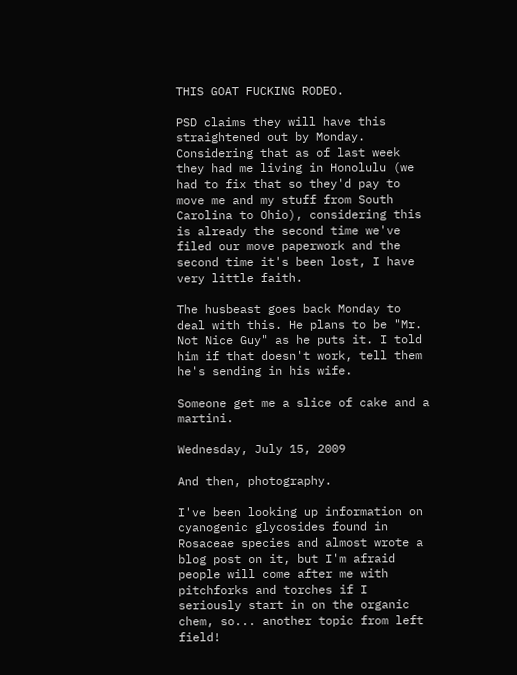THIS GOAT FUCKING RODEO.

PSD claims they will have this straightened out by Monday. Considering that as of last week they had me living in Honolulu (we had to fix that so they'd pay to move me and my stuff from South Carolina to Ohio), considering this is already the second time we've filed our move paperwork and the second time it's been lost, I have very little faith.

The husbeast goes back Monday to deal with this. He plans to be "Mr. Not Nice Guy" as he puts it. I told him if that doesn't work, tell them he's sending in his wife.

Someone get me a slice of cake and a martini.

Wednesday, July 15, 2009

And then, photography.

I've been looking up information on cyanogenic glycosides found in Rosaceae species and almost wrote a blog post on it, but I'm afraid people will come after me with pitchforks and torches if I seriously start in on the organic chem, so... another topic from left field!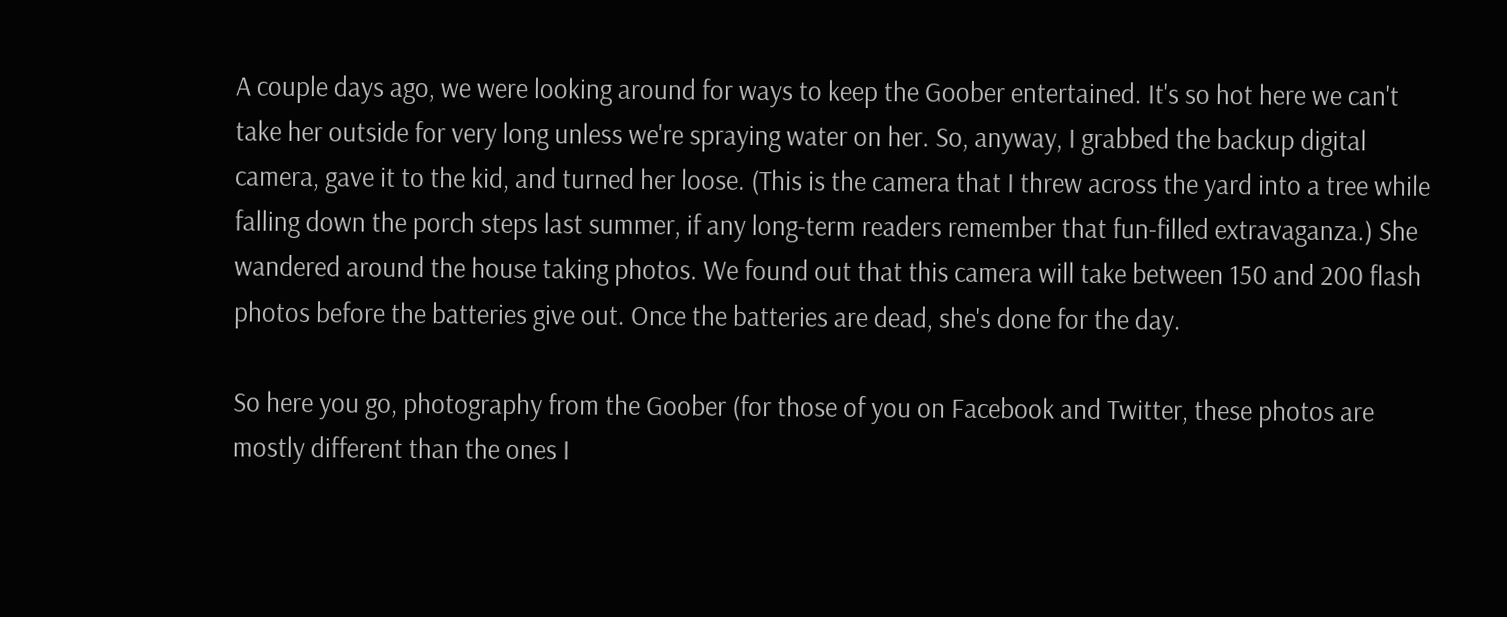A couple days ago, we were looking around for ways to keep the Goober entertained. It's so hot here we can't take her outside for very long unless we're spraying water on her. So, anyway, I grabbed the backup digital camera, gave it to the kid, and turned her loose. (This is the camera that I threw across the yard into a tree while falling down the porch steps last summer, if any long-term readers remember that fun-filled extravaganza.) She wandered around the house taking photos. We found out that this camera will take between 150 and 200 flash photos before the batteries give out. Once the batteries are dead, she's done for the day.

So here you go, photography from the Goober (for those of you on Facebook and Twitter, these photos are mostly different than the ones I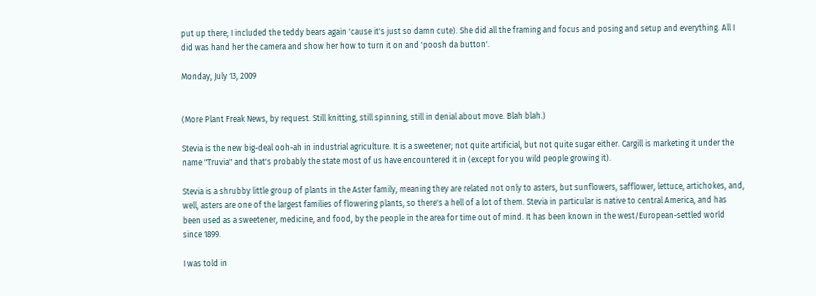put up there; I included the teddy bears again 'cause it's just so damn cute). She did all the framing and focus and posing and setup and everything. All I did was hand her the camera and show her how to turn it on and 'poosh da button'.

Monday, July 13, 2009


(More Plant Freak News, by request. Still knitting, still spinning, still in denial about move. Blah blah.)

Stevia is the new big-deal ooh-ah in industrial agriculture. It is a sweetener; not quite artificial, but not quite sugar either. Cargill is marketing it under the name "Truvia" and that's probably the state most of us have encountered it in (except for you wild people growing it).

Stevia is a shrubby little group of plants in the Aster family, meaning they are related not only to asters, but sunflowers, safflower, lettuce, artichokes, and, well, asters are one of the largest families of flowering plants, so there's a hell of a lot of them. Stevia in particular is native to central America, and has been used as a sweetener, medicine, and food, by the people in the area for time out of mind. It has been known in the west/European-settled world since 1899.

I was told in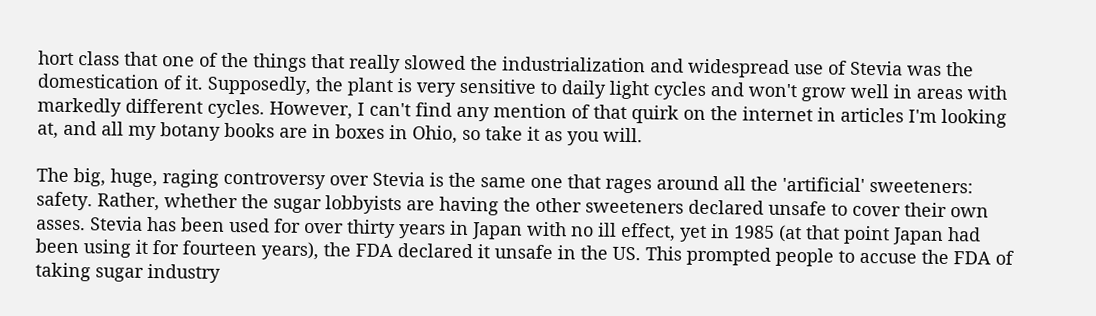hort class that one of the things that really slowed the industrialization and widespread use of Stevia was the domestication of it. Supposedly, the plant is very sensitive to daily light cycles and won't grow well in areas with markedly different cycles. However, I can't find any mention of that quirk on the internet in articles I'm looking at, and all my botany books are in boxes in Ohio, so take it as you will.

The big, huge, raging controversy over Stevia is the same one that rages around all the 'artificial' sweeteners: safety. Rather, whether the sugar lobbyists are having the other sweeteners declared unsafe to cover their own asses. Stevia has been used for over thirty years in Japan with no ill effect, yet in 1985 (at that point Japan had been using it for fourteen years), the FDA declared it unsafe in the US. This prompted people to accuse the FDA of taking sugar industry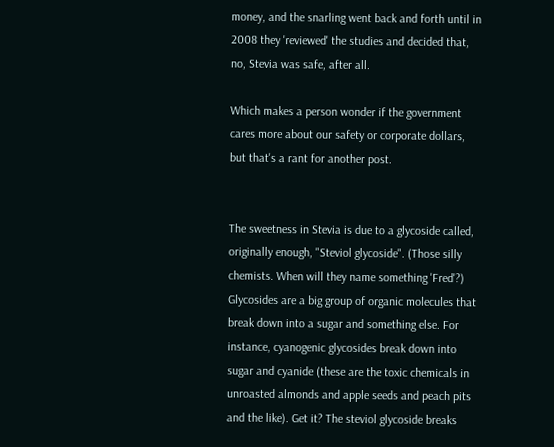money, and the snarling went back and forth until in 2008 they 'reviewed' the studies and decided that, no, Stevia was safe, after all.

Which makes a person wonder if the government cares more about our safety or corporate dollars, but that's a rant for another post.


The sweetness in Stevia is due to a glycoside called, originally enough, "Steviol glycoside". (Those silly chemists. When will they name something 'Fred'?) Glycosides are a big group of organic molecules that break down into a sugar and something else. For instance, cyanogenic glycosides break down into sugar and cyanide (these are the toxic chemicals in unroasted almonds and apple seeds and peach pits and the like). Get it? The steviol glycoside breaks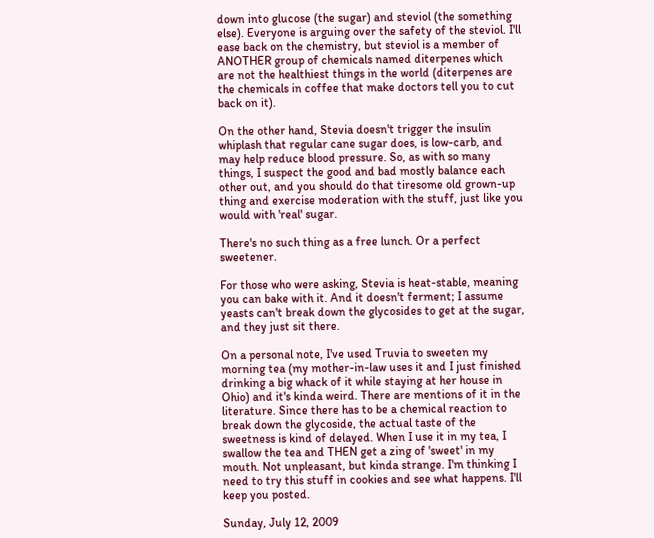down into glucose (the sugar) and steviol (the something else). Everyone is arguing over the safety of the steviol. I'll ease back on the chemistry, but steviol is a member of ANOTHER group of chemicals named diterpenes which are not the healthiest things in the world (diterpenes are the chemicals in coffee that make doctors tell you to cut back on it).

On the other hand, Stevia doesn't trigger the insulin whiplash that regular cane sugar does, is low-carb, and may help reduce blood pressure. So, as with so many things, I suspect the good and bad mostly balance each other out, and you should do that tiresome old grown-up thing and exercise moderation with the stuff, just like you would with 'real' sugar.

There's no such thing as a free lunch. Or a perfect sweetener.

For those who were asking, Stevia is heat-stable, meaning you can bake with it. And it doesn't ferment; I assume yeasts can't break down the glycosides to get at the sugar, and they just sit there.

On a personal note, I've used Truvia to sweeten my morning tea (my mother-in-law uses it and I just finished drinking a big whack of it while staying at her house in Ohio) and it's kinda weird. There are mentions of it in the literature. Since there has to be a chemical reaction to break down the glycoside, the actual taste of the sweetness is kind of delayed. When I use it in my tea, I swallow the tea and THEN get a zing of 'sweet' in my mouth. Not unpleasant, but kinda strange. I'm thinking I need to try this stuff in cookies and see what happens. I'll keep you posted.

Sunday, July 12, 2009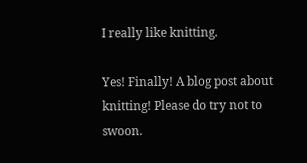I really like knitting.

Yes! Finally! A blog post about knitting! Please do try not to swoon.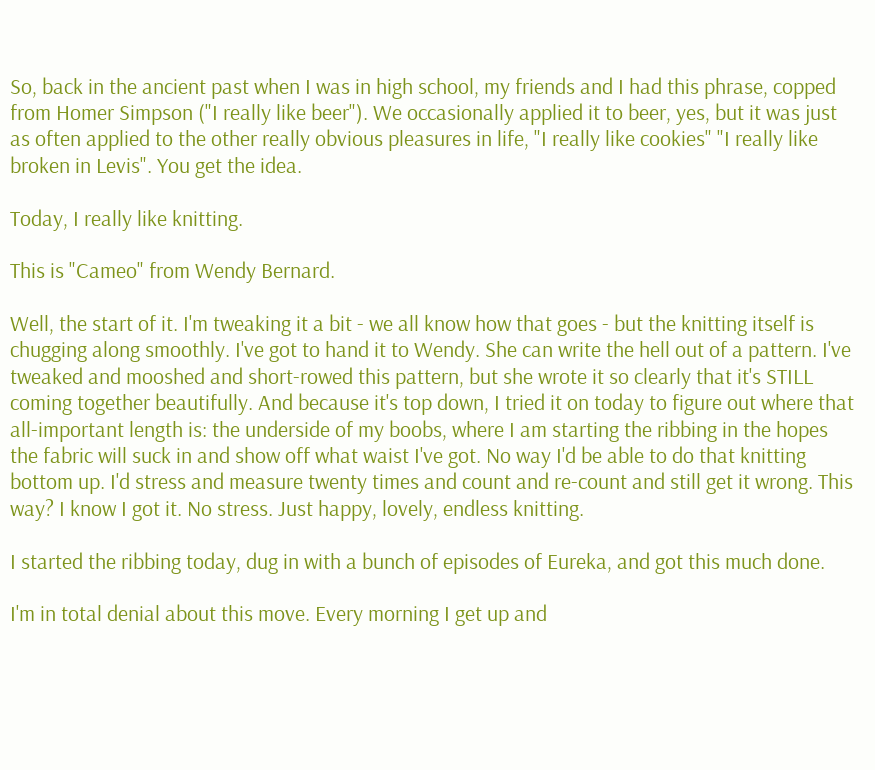So, back in the ancient past when I was in high school, my friends and I had this phrase, copped from Homer Simpson ("I really like beer"). We occasionally applied it to beer, yes, but it was just as often applied to the other really obvious pleasures in life, "I really like cookies" "I really like broken in Levis". You get the idea.

Today, I really like knitting.

This is "Cameo" from Wendy Bernard.

Well, the start of it. I'm tweaking it a bit - we all know how that goes - but the knitting itself is chugging along smoothly. I've got to hand it to Wendy. She can write the hell out of a pattern. I've tweaked and mooshed and short-rowed this pattern, but she wrote it so clearly that it's STILL coming together beautifully. And because it's top down, I tried it on today to figure out where that all-important length is: the underside of my boobs, where I am starting the ribbing in the hopes the fabric will suck in and show off what waist I've got. No way I'd be able to do that knitting bottom up. I'd stress and measure twenty times and count and re-count and still get it wrong. This way? I know I got it. No stress. Just happy, lovely, endless knitting.

I started the ribbing today, dug in with a bunch of episodes of Eureka, and got this much done.

I'm in total denial about this move. Every morning I get up and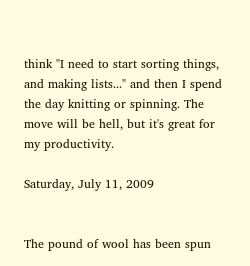think "I need to start sorting things, and making lists..." and then I spend the day knitting or spinning. The move will be hell, but it's great for my productivity.

Saturday, July 11, 2009


The pound of wool has been spun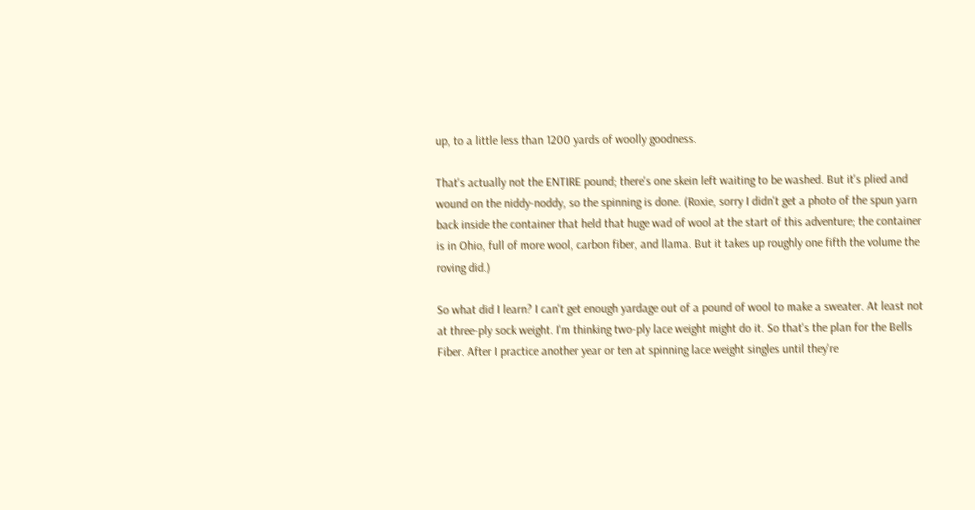up, to a little less than 1200 yards of woolly goodness.

That's actually not the ENTIRE pound; there's one skein left waiting to be washed. But it's plied and wound on the niddy-noddy, so the spinning is done. (Roxie, sorry I didn't get a photo of the spun yarn back inside the container that held that huge wad of wool at the start of this adventure; the container is in Ohio, full of more wool, carbon fiber, and llama. But it takes up roughly one fifth the volume the roving did.)

So what did I learn? I can't get enough yardage out of a pound of wool to make a sweater. At least not at three-ply sock weight. I'm thinking two-ply lace weight might do it. So that's the plan for the Bells Fiber. After I practice another year or ten at spinning lace weight singles until they're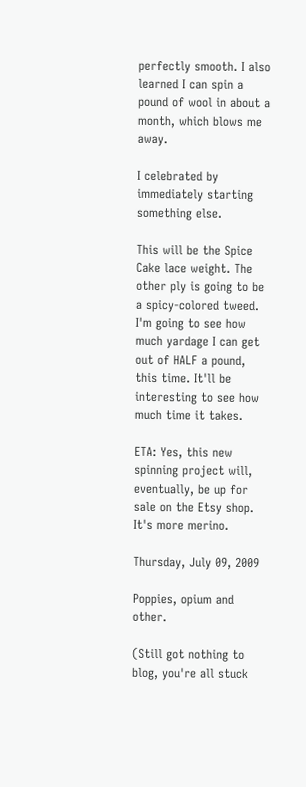perfectly smooth. I also learned I can spin a pound of wool in about a month, which blows me away.

I celebrated by immediately starting something else.

This will be the Spice Cake lace weight. The other ply is going to be a spicy-colored tweed. I'm going to see how much yardage I can get out of HALF a pound, this time. It'll be interesting to see how much time it takes.

ETA: Yes, this new spinning project will, eventually, be up for sale on the Etsy shop. It's more merino.

Thursday, July 09, 2009

Poppies, opium and other.

(Still got nothing to blog, you're all stuck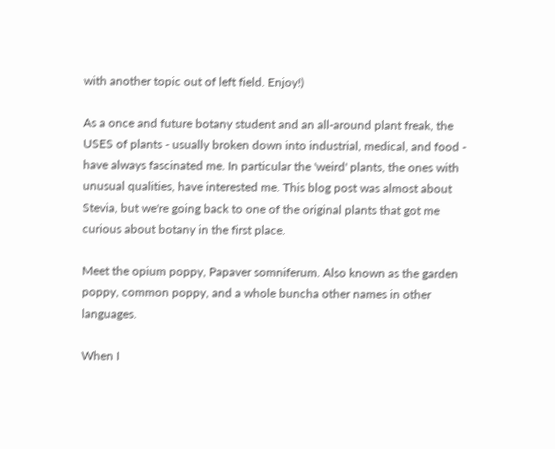with another topic out of left field. Enjoy!)

As a once and future botany student and an all-around plant freak, the USES of plants - usually broken down into industrial, medical, and food - have always fascinated me. In particular the 'weird' plants, the ones with unusual qualities, have interested me. This blog post was almost about Stevia, but we're going back to one of the original plants that got me curious about botany in the first place.

Meet the opium poppy, Papaver somniferum. Also known as the garden poppy, common poppy, and a whole buncha other names in other languages.

When I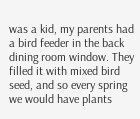was a kid, my parents had a bird feeder in the back dining room window. They filled it with mixed bird seed, and so every spring we would have plants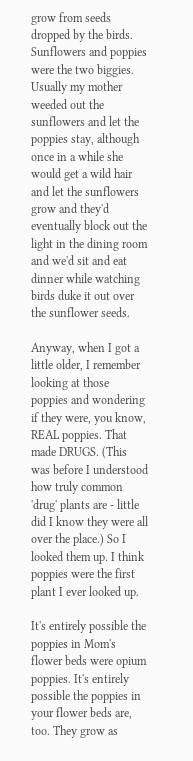grow from seeds dropped by the birds. Sunflowers and poppies were the two biggies. Usually my mother weeded out the sunflowers and let the poppies stay, although once in a while she would get a wild hair and let the sunflowers grow and they'd eventually block out the light in the dining room and we'd sit and eat dinner while watching birds duke it out over the sunflower seeds.

Anyway, when I got a little older, I remember looking at those poppies and wondering if they were, you know, REAL poppies. That made DRUGS. (This was before I understood how truly common 'drug' plants are - little did I know they were all over the place.) So I looked them up. I think poppies were the first plant I ever looked up.

It's entirely possible the poppies in Mom's flower beds were opium poppies. It's entirely possible the poppies in your flower beds are, too. They grow as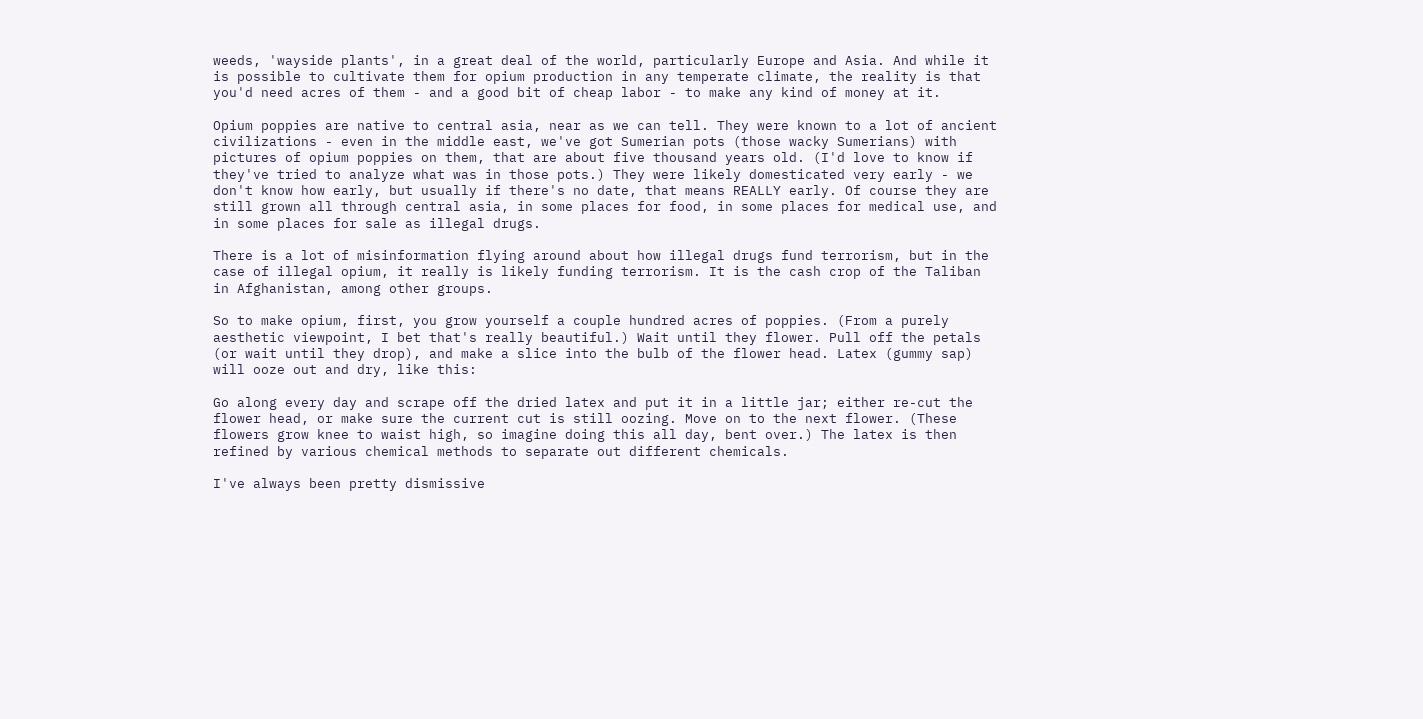weeds, 'wayside plants', in a great deal of the world, particularly Europe and Asia. And while it is possible to cultivate them for opium production in any temperate climate, the reality is that you'd need acres of them - and a good bit of cheap labor - to make any kind of money at it.

Opium poppies are native to central asia, near as we can tell. They were known to a lot of ancient civilizations - even in the middle east, we've got Sumerian pots (those wacky Sumerians) with pictures of opium poppies on them, that are about five thousand years old. (I'd love to know if they've tried to analyze what was in those pots.) They were likely domesticated very early - we don't know how early, but usually if there's no date, that means REALLY early. Of course they are still grown all through central asia, in some places for food, in some places for medical use, and in some places for sale as illegal drugs.

There is a lot of misinformation flying around about how illegal drugs fund terrorism, but in the case of illegal opium, it really is likely funding terrorism. It is the cash crop of the Taliban in Afghanistan, among other groups.

So to make opium, first, you grow yourself a couple hundred acres of poppies. (From a purely aesthetic viewpoint, I bet that's really beautiful.) Wait until they flower. Pull off the petals (or wait until they drop), and make a slice into the bulb of the flower head. Latex (gummy sap) will ooze out and dry, like this:

Go along every day and scrape off the dried latex and put it in a little jar; either re-cut the flower head, or make sure the current cut is still oozing. Move on to the next flower. (These flowers grow knee to waist high, so imagine doing this all day, bent over.) The latex is then refined by various chemical methods to separate out different chemicals.

I've always been pretty dismissive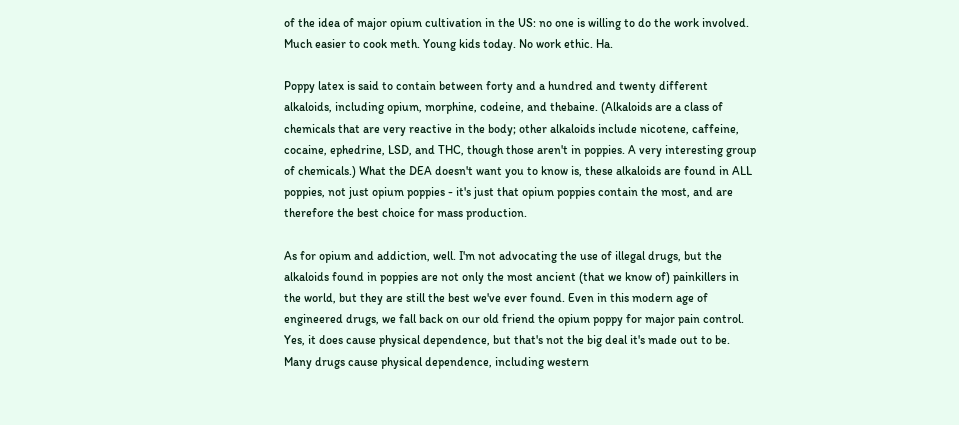of the idea of major opium cultivation in the US: no one is willing to do the work involved. Much easier to cook meth. Young kids today. No work ethic. Ha.

Poppy latex is said to contain between forty and a hundred and twenty different alkaloids, including opium, morphine, codeine, and thebaine. (Alkaloids are a class of chemicals that are very reactive in the body; other alkaloids include nicotene, caffeine, cocaine, ephedrine, LSD, and THC, though those aren't in poppies. A very interesting group of chemicals.) What the DEA doesn't want you to know is, these alkaloids are found in ALL poppies, not just opium poppies - it's just that opium poppies contain the most, and are therefore the best choice for mass production.

As for opium and addiction, well. I'm not advocating the use of illegal drugs, but the alkaloids found in poppies are not only the most ancient (that we know of) painkillers in the world, but they are still the best we've ever found. Even in this modern age of engineered drugs, we fall back on our old friend the opium poppy for major pain control. Yes, it does cause physical dependence, but that's not the big deal it's made out to be. Many drugs cause physical dependence, including western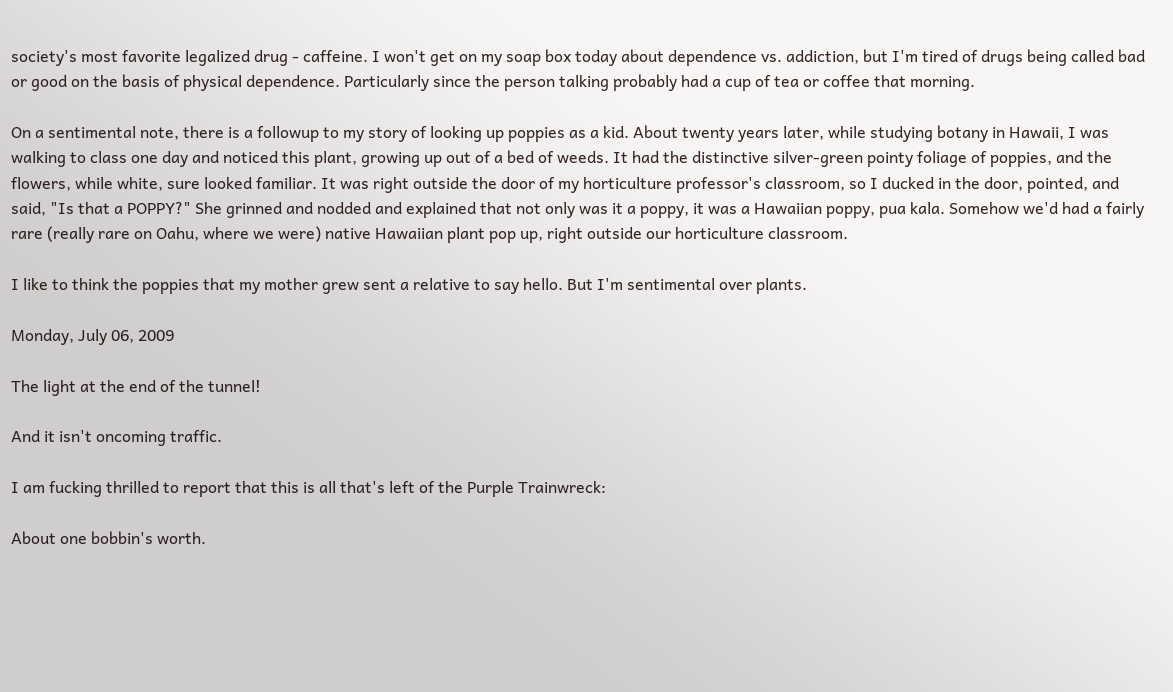society's most favorite legalized drug - caffeine. I won't get on my soap box today about dependence vs. addiction, but I'm tired of drugs being called bad or good on the basis of physical dependence. Particularly since the person talking probably had a cup of tea or coffee that morning.

On a sentimental note, there is a followup to my story of looking up poppies as a kid. About twenty years later, while studying botany in Hawaii, I was walking to class one day and noticed this plant, growing up out of a bed of weeds. It had the distinctive silver-green pointy foliage of poppies, and the flowers, while white, sure looked familiar. It was right outside the door of my horticulture professor's classroom, so I ducked in the door, pointed, and said, "Is that a POPPY?" She grinned and nodded and explained that not only was it a poppy, it was a Hawaiian poppy, pua kala. Somehow we'd had a fairly rare (really rare on Oahu, where we were) native Hawaiian plant pop up, right outside our horticulture classroom.

I like to think the poppies that my mother grew sent a relative to say hello. But I'm sentimental over plants.

Monday, July 06, 2009

The light at the end of the tunnel!

And it isn't oncoming traffic.

I am fucking thrilled to report that this is all that's left of the Purple Trainwreck:

About one bobbin's worth.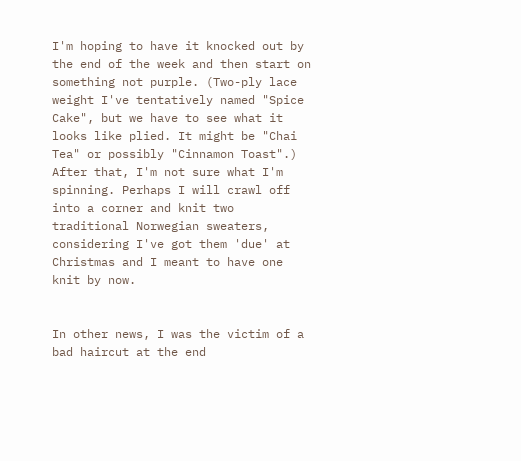I'm hoping to have it knocked out by the end of the week and then start on something not purple. (Two-ply lace weight I've tentatively named "Spice Cake", but we have to see what it looks like plied. It might be "Chai Tea" or possibly "Cinnamon Toast".) After that, I'm not sure what I'm spinning. Perhaps I will crawl off into a corner and knit two traditional Norwegian sweaters, considering I've got them 'due' at Christmas and I meant to have one knit by now.


In other news, I was the victim of a bad haircut at the end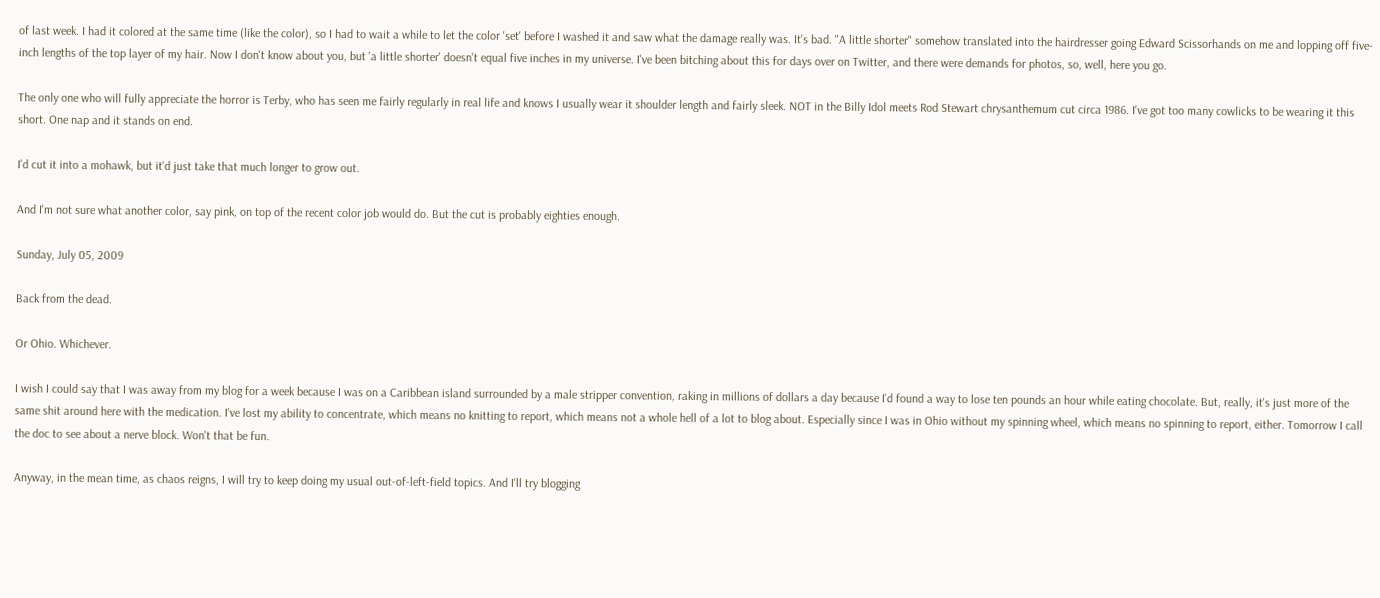of last week. I had it colored at the same time (like the color), so I had to wait a while to let the color 'set' before I washed it and saw what the damage really was. It's bad. "A little shorter" somehow translated into the hairdresser going Edward Scissorhands on me and lopping off five-inch lengths of the top layer of my hair. Now I don't know about you, but 'a little shorter' doesn't equal five inches in my universe. I've been bitching about this for days over on Twitter, and there were demands for photos, so, well, here you go.

The only one who will fully appreciate the horror is Terby, who has seen me fairly regularly in real life and knows I usually wear it shoulder length and fairly sleek. NOT in the Billy Idol meets Rod Stewart chrysanthemum cut circa 1986. I've got too many cowlicks to be wearing it this short. One nap and it stands on end.

I'd cut it into a mohawk, but it'd just take that much longer to grow out.

And I'm not sure what another color, say pink, on top of the recent color job would do. But the cut is probably eighties enough.

Sunday, July 05, 2009

Back from the dead.

Or Ohio. Whichever.

I wish I could say that I was away from my blog for a week because I was on a Caribbean island surrounded by a male stripper convention, raking in millions of dollars a day because I'd found a way to lose ten pounds an hour while eating chocolate. But, really, it's just more of the same shit around here with the medication. I've lost my ability to concentrate, which means no knitting to report, which means not a whole hell of a lot to blog about. Especially since I was in Ohio without my spinning wheel, which means no spinning to report, either. Tomorrow I call the doc to see about a nerve block. Won't that be fun.

Anyway, in the mean time, as chaos reigns, I will try to keep doing my usual out-of-left-field topics. And I'll try blogging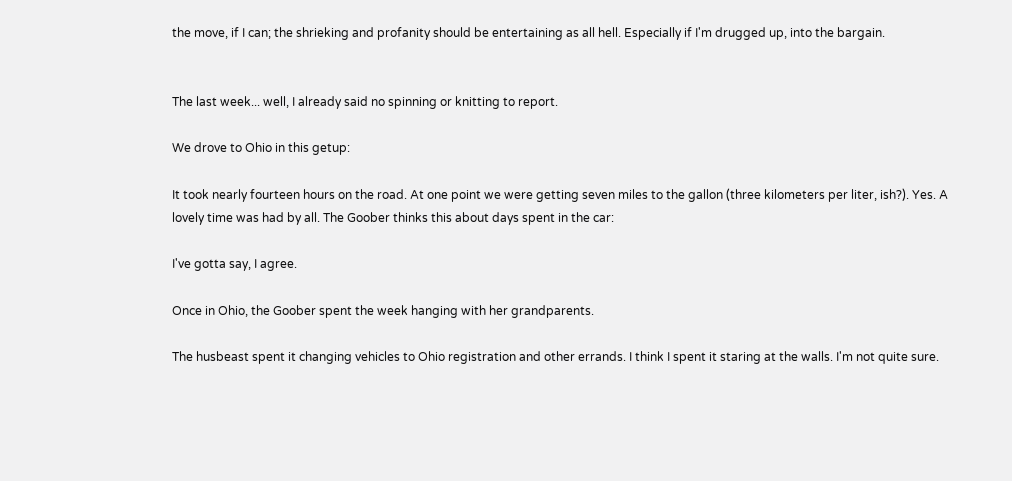the move, if I can; the shrieking and profanity should be entertaining as all hell. Especially if I'm drugged up, into the bargain.


The last week... well, I already said no spinning or knitting to report.

We drove to Ohio in this getup:

It took nearly fourteen hours on the road. At one point we were getting seven miles to the gallon (three kilometers per liter, ish?). Yes. A lovely time was had by all. The Goober thinks this about days spent in the car:

I've gotta say, I agree.

Once in Ohio, the Goober spent the week hanging with her grandparents.

The husbeast spent it changing vehicles to Ohio registration and other errands. I think I spent it staring at the walls. I'm not quite sure.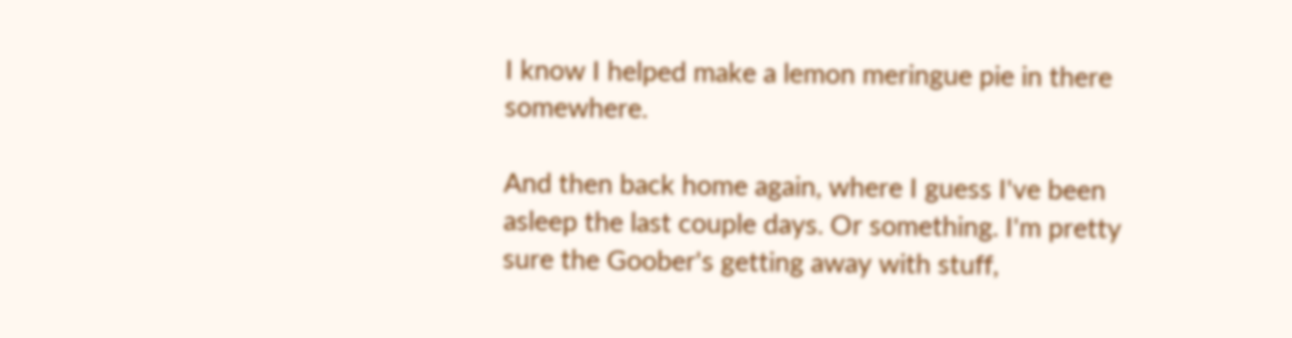I know I helped make a lemon meringue pie in there somewhere.

And then back home again, where I guess I've been asleep the last couple days. Or something. I'm pretty sure the Goober's getting away with stuff,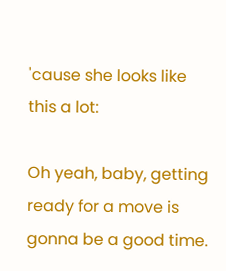'cause she looks like this a lot:

Oh yeah, baby, getting ready for a move is gonna be a good time.